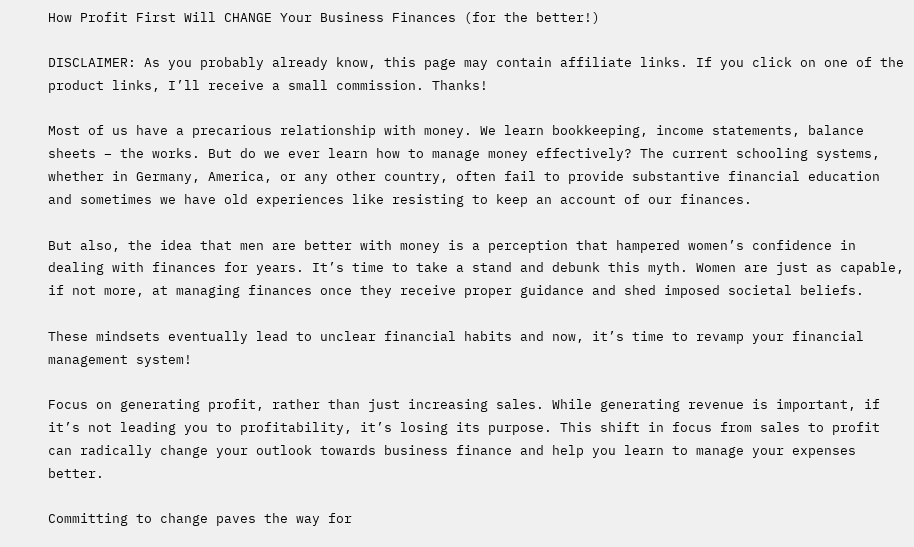How Profit First Will CHANGE Your Business Finances (for the better!)

DISCLAIMER: As you probably already know, this page may contain affiliate links. If you click on one of the product links, I’ll receive a small commission. Thanks!

Most of us have a precarious relationship with money. We learn bookkeeping, income statements, balance sheets – the works. But do we ever learn how to manage money effectively? The current schooling systems, whether in Germany, America, or any other country, often fail to provide substantive financial education and sometimes we have old experiences like resisting to keep an account of our finances.

But also, the idea that men are better with money is a perception that hampered women’s confidence in dealing with finances for years. It’s time to take a stand and debunk this myth. Women are just as capable, if not more, at managing finances once they receive proper guidance and shed imposed societal beliefs.

These mindsets eventually lead to unclear financial habits and now, it’s time to revamp your financial management system!

Focus on generating profit, rather than just increasing sales. While generating revenue is important, if it’s not leading you to profitability, it’s losing its purpose. This shift in focus from sales to profit can radically change your outlook towards business finance and help you learn to manage your expenses better.

Committing to change paves the way for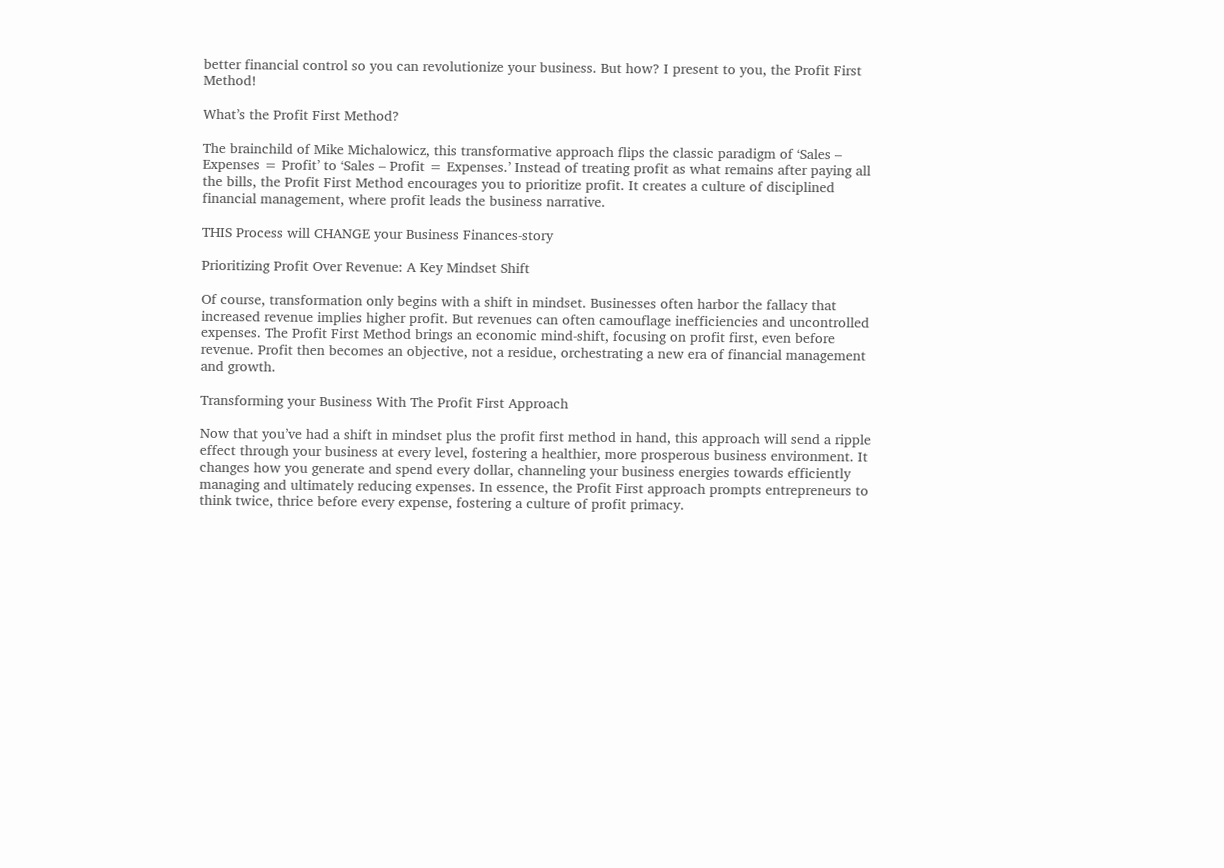better financial control so you can revolutionize your business. But how? I present to you, the Profit First Method!

What’s the Profit First Method?

The brainchild of Mike Michalowicz, this transformative approach flips the classic paradigm of ‘Sales – Expenses = Profit’ to ‘Sales – Profit = Expenses.’ Instead of treating profit as what remains after paying all the bills, the Profit First Method encourages you to prioritize profit. It creates a culture of disciplined financial management, where profit leads the business narrative.

THIS Process will CHANGE your Business Finances-story

Prioritizing Profit Over Revenue: A Key Mindset Shift

Of course, transformation only begins with a shift in mindset. Businesses often harbor the fallacy that increased revenue implies higher profit. But revenues can often camouflage inefficiencies and uncontrolled expenses. The Profit First Method brings an economic mind-shift, focusing on profit first, even before revenue. Profit then becomes an objective, not a residue, orchestrating a new era of financial management and growth.

Transforming your Business With The Profit First Approach

Now that you’ve had a shift in mindset plus the profit first method in hand, this approach will send a ripple effect through your business at every level, fostering a healthier, more prosperous business environment. It changes how you generate and spend every dollar, channeling your business energies towards efficiently managing and ultimately reducing expenses. In essence, the Profit First approach prompts entrepreneurs to think twice, thrice before every expense, fostering a culture of profit primacy.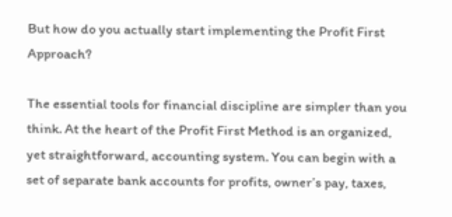But how do you actually start implementing the Profit First Approach?

The essential tools for financial discipline are simpler than you think. At the heart of the Profit First Method is an organized, yet straightforward, accounting system. You can begin with a set of separate bank accounts for profits, owner’s pay, taxes,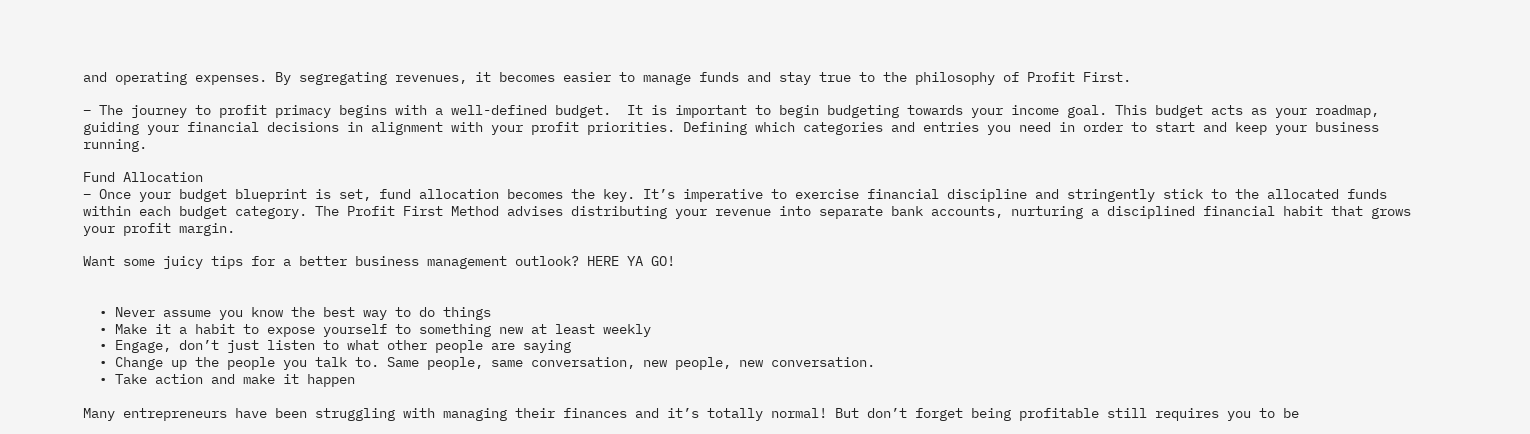and operating expenses. By segregating revenues, it becomes easier to manage funds and stay true to the philosophy of Profit First.

– The journey to profit primacy begins with a well-defined budget.  It is important to begin budgeting towards your income goal. This budget acts as your roadmap, guiding your financial decisions in alignment with your profit priorities. Defining which categories and entries you need in order to start and keep your business running.

Fund Allocation
– Once your budget blueprint is set, fund allocation becomes the key. It’s imperative to exercise financial discipline and stringently stick to the allocated funds within each budget category. The Profit First Method advises distributing your revenue into separate bank accounts, nurturing a disciplined financial habit that grows your profit margin.

Want some juicy tips for a better business management outlook? HERE YA GO!


  • Never assume you know the best way to do things
  • Make it a habit to expose yourself to something new at least weekly
  • Engage, don’t just listen to what other people are saying
  • Change up the people you talk to. Same people, same conversation, new people, new conversation.
  • Take action and make it happen

Many entrepreneurs have been struggling with managing their finances and it’s totally normal! But don’t forget being profitable still requires you to be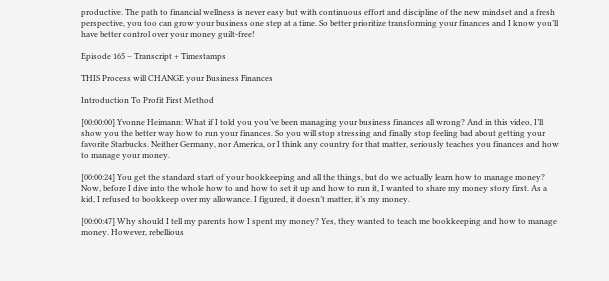productive. The path to financial wellness is never easy but with continuous effort and discipline of the new mindset and a fresh perspective, you too can grow your business one step at a time. So better prioritize transforming your finances and I know you’ll have better control over your money guilt-free!

Episode 165 – Transcript + Timestamps

THIS Process will CHANGE your Business Finances

Introduction To Profit First Method

[00:00:00] Yvonne Heimann: What if I told you you’ve been managing your business finances all wrong? And in this video, I’ll show you the better way how to run your finances. So you will stop stressing and finally stop feeling bad about getting your favorite Starbucks. Neither Germany, nor America, or I think any country for that matter, seriously teaches you finances and how to manage your money.

[00:00:24] You get the standard start of your bookkeeping and all the things, but do we actually learn how to manage money? Now, before I dive into the whole how to and how to set it up and how to run it, I wanted to share my money story first. As a kid, I refused to bookkeep over my allowance. I figured, it doesn’t matter, it’s my money.

[00:00:47] Why should I tell my parents how I spent my money? Yes, they wanted to teach me bookkeeping and how to manage money. However, rebellious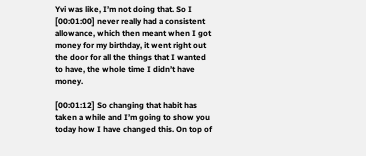Yvi was like, I’m not doing that. So I [00:01:00] never really had a consistent allowance, which then meant when I got money for my birthday, it went right out the door for all the things that I wanted to have, the whole time I didn’t have money.

[00:01:12] So changing that habit has taken a while and I’m going to show you today how I have changed this. On top of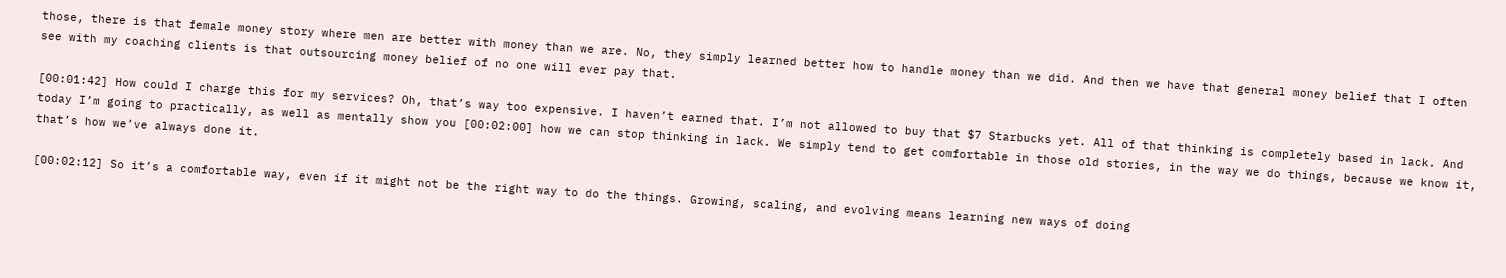those, there is that female money story where men are better with money than we are. No, they simply learned better how to handle money than we did. And then we have that general money belief that I often see with my coaching clients is that outsourcing money belief of no one will ever pay that.

[00:01:42] How could I charge this for my services? Oh, that’s way too expensive. I haven’t earned that. I’m not allowed to buy that $7 Starbucks yet. All of that thinking is completely based in lack. And today I’m going to practically, as well as mentally show you [00:02:00] how we can stop thinking in lack. We simply tend to get comfortable in those old stories, in the way we do things, because we know it, that’s how we’ve always done it.

[00:02:12] So it’s a comfortable way, even if it might not be the right way to do the things. Growing, scaling, and evolving means learning new ways of doing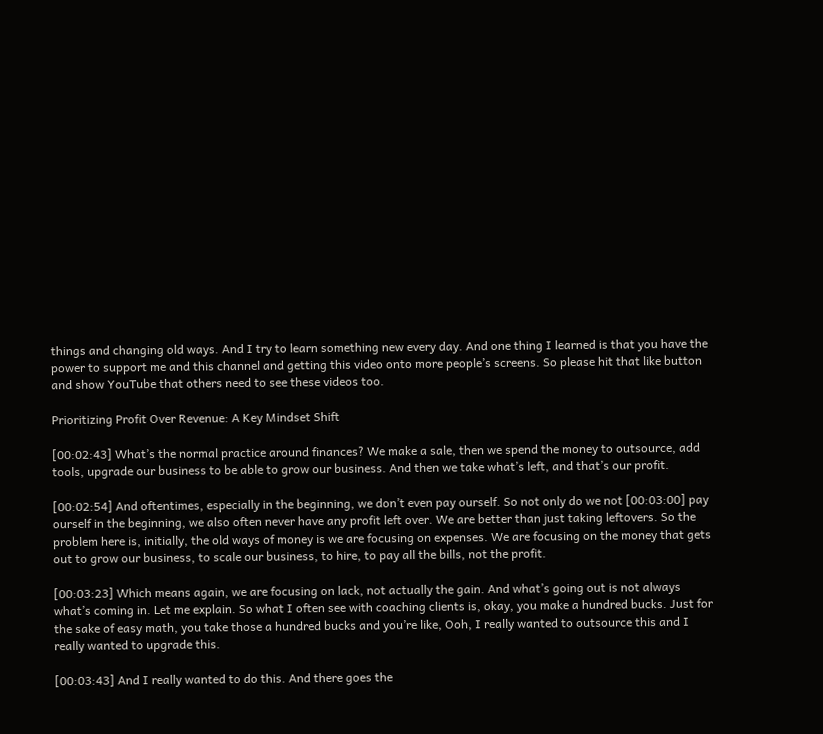things and changing old ways. And I try to learn something new every day. And one thing I learned is that you have the power to support me and this channel and getting this video onto more people’s screens. So please hit that like button and show YouTube that others need to see these videos too.

Prioritizing Profit Over Revenue: A Key Mindset Shift

[00:02:43] What’s the normal practice around finances? We make a sale, then we spend the money to outsource, add tools, upgrade our business to be able to grow our business. And then we take what’s left, and that’s our profit.

[00:02:54] And oftentimes, especially in the beginning, we don’t even pay ourself. So not only do we not [00:03:00] pay ourself in the beginning, we also often never have any profit left over. We are better than just taking leftovers. So the problem here is, initially, the old ways of money is we are focusing on expenses. We are focusing on the money that gets out to grow our business, to scale our business, to hire, to pay all the bills, not the profit.

[00:03:23] Which means again, we are focusing on lack, not actually the gain. And what’s going out is not always what’s coming in. Let me explain. So what I often see with coaching clients is, okay, you make a hundred bucks. Just for the sake of easy math, you take those a hundred bucks and you’re like, Ooh, I really wanted to outsource this and I really wanted to upgrade this.

[00:03:43] And I really wanted to do this. And there goes the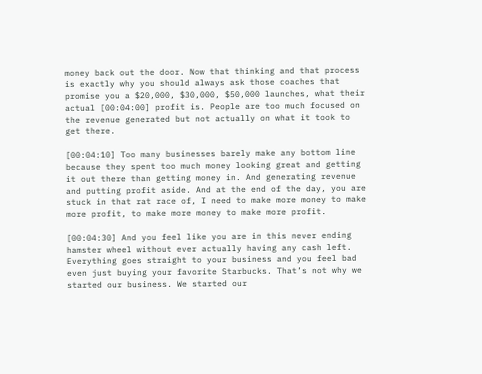money back out the door. Now that thinking and that process is exactly why you should always ask those coaches that promise you a $20,000, $30,000, $50,000 launches, what their actual [00:04:00] profit is. People are too much focused on the revenue generated but not actually on what it took to get there.

[00:04:10] Too many businesses barely make any bottom line because they spent too much money looking great and getting it out there than getting money in. And generating revenue and putting profit aside. And at the end of the day, you are stuck in that rat race of, I need to make more money to make more profit, to make more money to make more profit.

[00:04:30] And you feel like you are in this never ending hamster wheel without ever actually having any cash left. Everything goes straight to your business and you feel bad even just buying your favorite Starbucks. That’s not why we started our business. We started our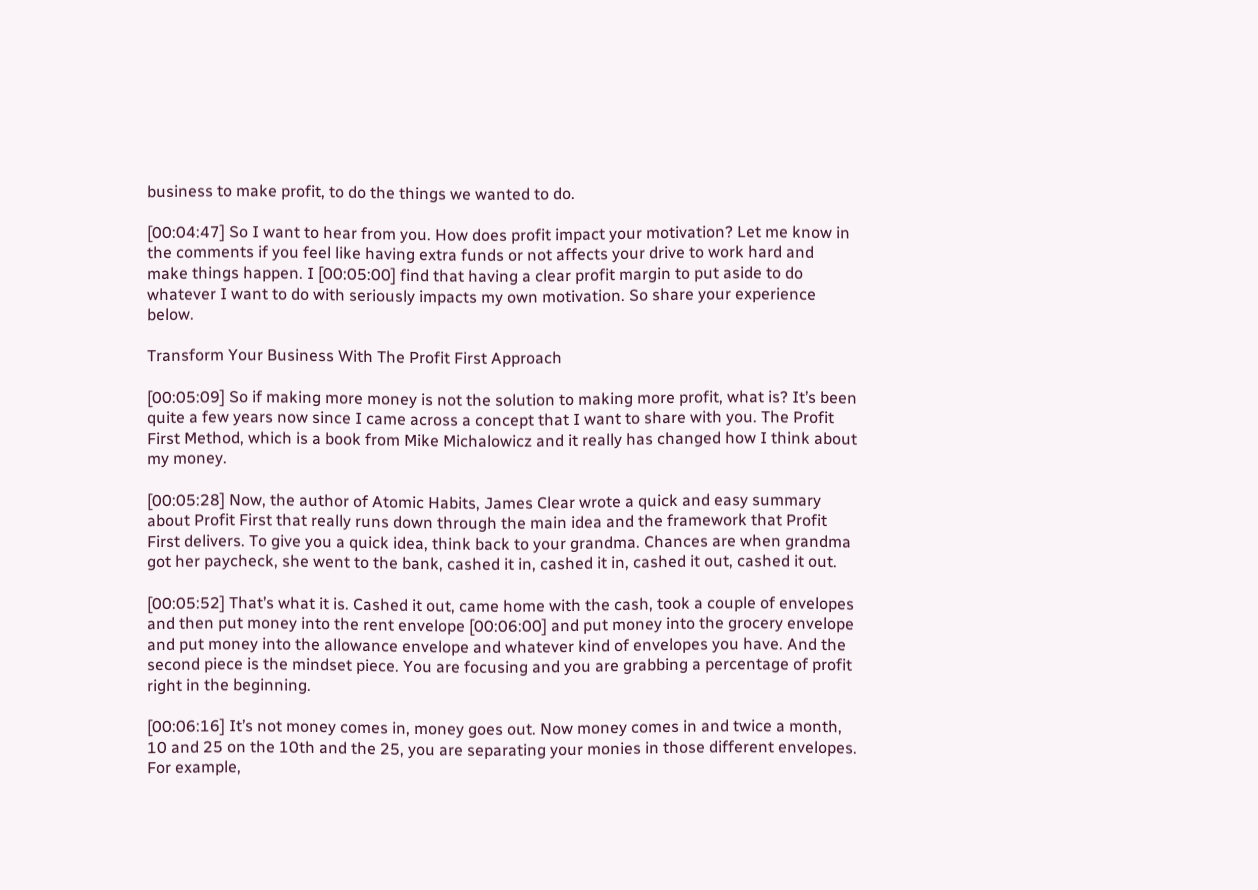business to make profit, to do the things we wanted to do.

[00:04:47] So I want to hear from you. How does profit impact your motivation? Let me know in the comments if you feel like having extra funds or not affects your drive to work hard and make things happen. I [00:05:00] find that having a clear profit margin to put aside to do whatever I want to do with seriously impacts my own motivation. So share your experience below.

Transform Your Business With The Profit First Approach

[00:05:09] So if making more money is not the solution to making more profit, what is? It’s been quite a few years now since I came across a concept that I want to share with you. The Profit First Method, which is a book from Mike Michalowicz and it really has changed how I think about my money.

[00:05:28] Now, the author of Atomic Habits, James Clear wrote a quick and easy summary about Profit First that really runs down through the main idea and the framework that Profit First delivers. To give you a quick idea, think back to your grandma. Chances are when grandma got her paycheck, she went to the bank, cashed it in, cashed it in, cashed it out, cashed it out.

[00:05:52] That’s what it is. Cashed it out, came home with the cash, took a couple of envelopes and then put money into the rent envelope [00:06:00] and put money into the grocery envelope and put money into the allowance envelope and whatever kind of envelopes you have. And the second piece is the mindset piece. You are focusing and you are grabbing a percentage of profit right in the beginning.

[00:06:16] It’s not money comes in, money goes out. Now money comes in and twice a month, 10 and 25 on the 10th and the 25, you are separating your monies in those different envelopes. For example,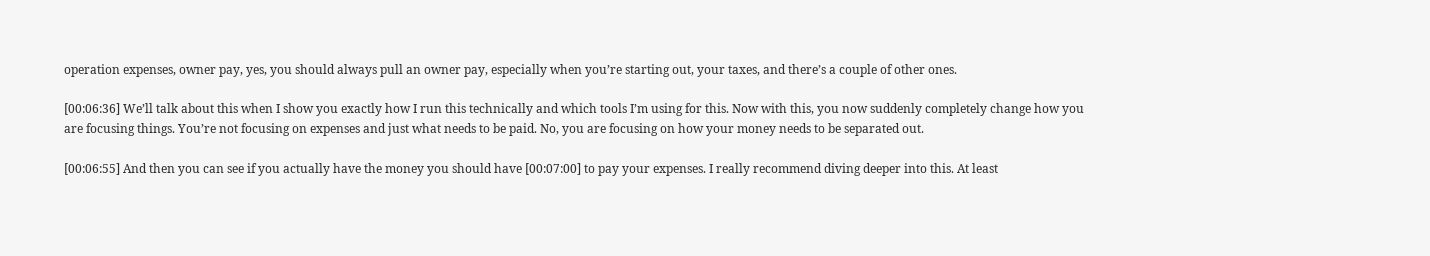operation expenses, owner pay, yes, you should always pull an owner pay, especially when you’re starting out, your taxes, and there’s a couple of other ones.

[00:06:36] We’ll talk about this when I show you exactly how I run this technically and which tools I’m using for this. Now with this, you now suddenly completely change how you are focusing things. You’re not focusing on expenses and just what needs to be paid. No, you are focusing on how your money needs to be separated out.

[00:06:55] And then you can see if you actually have the money you should have [00:07:00] to pay your expenses. I really recommend diving deeper into this. At least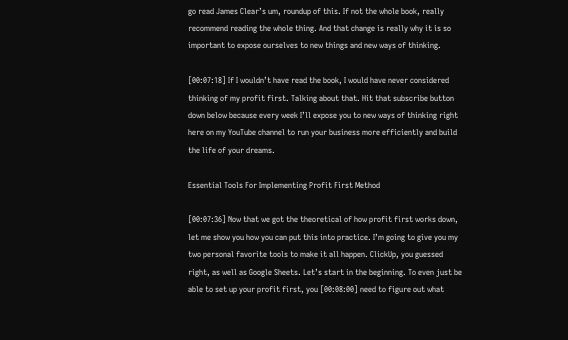go read James Clear’s um, roundup of this. If not the whole book, really recommend reading the whole thing. And that change is really why it is so important to expose ourselves to new things and new ways of thinking.

[00:07:18] If I wouldn’t have read the book, I would have never considered thinking of my profit first. Talking about that. Hit that subscribe button down below because every week I’ll expose you to new ways of thinking right here on my YouTube channel to run your business more efficiently and build the life of your dreams.

Essential Tools For Implementing Profit First Method

[00:07:36] Now that we got the theoretical of how profit first works down, let me show you how you can put this into practice. I’m going to give you my two personal favorite tools to make it all happen. ClickUp, you guessed right, as well as Google Sheets. Let’s start in the beginning. To even just be able to set up your profit first, you [00:08:00] need to figure out what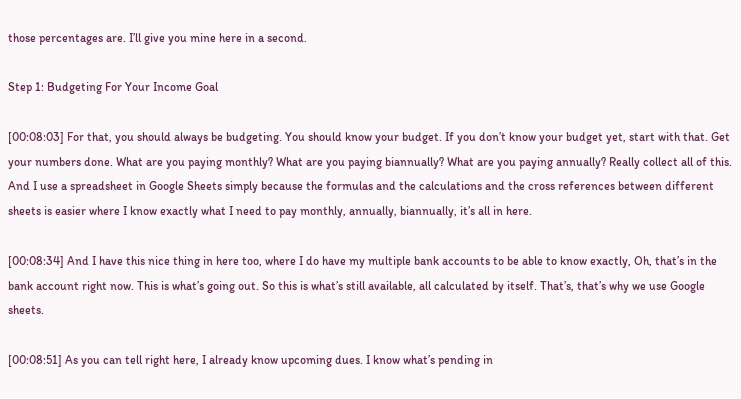those percentages are. I’ll give you mine here in a second.

Step 1: Budgeting For Your Income Goal

[00:08:03] For that, you should always be budgeting. You should know your budget. If you don’t know your budget yet, start with that. Get your numbers done. What are you paying monthly? What are you paying biannually? What are you paying annually? Really collect all of this. And I use a spreadsheet in Google Sheets simply because the formulas and the calculations and the cross references between different sheets is easier where I know exactly what I need to pay monthly, annually, biannually, it’s all in here.

[00:08:34] And I have this nice thing in here too, where I do have my multiple bank accounts to be able to know exactly, Oh, that’s in the bank account right now. This is what’s going out. So this is what’s still available, all calculated by itself. That’s, that’s why we use Google sheets.

[00:08:51] As you can tell right here, I already know upcoming dues. I know what’s pending in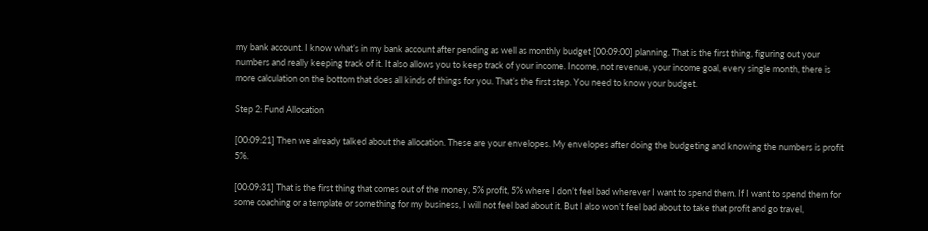my bank account. I know what’s in my bank account after pending as well as monthly budget [00:09:00] planning. That is the first thing, figuring out your numbers and really keeping track of it. It also allows you to keep track of your income. Income, not revenue, your income goal, every single month, there is more calculation on the bottom that does all kinds of things for you. That’s the first step. You need to know your budget.

Step 2: Fund Allocation

[00:09:21] Then we already talked about the allocation. These are your envelopes. My envelopes after doing the budgeting and knowing the numbers is profit 5%.

[00:09:31] That is the first thing that comes out of the money, 5% profit, 5% where I don’t feel bad wherever I want to spend them. If I want to spend them for some coaching or a template or something for my business, I will not feel bad about it. But I also won’t feel bad about to take that profit and go travel,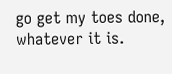go get my toes done, whatever it is.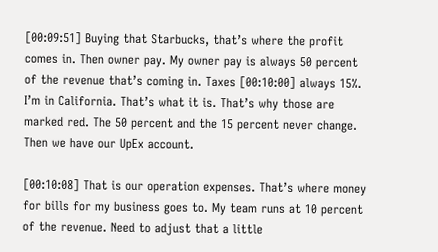[00:09:51] Buying that Starbucks, that’s where the profit comes in. Then owner pay. My owner pay is always 50 percent of the revenue that’s coming in. Taxes [00:10:00] always 15%. I’m in California. That’s what it is. That’s why those are marked red. The 50 percent and the 15 percent never change. Then we have our UpEx account.

[00:10:08] That is our operation expenses. That’s where money for bills for my business goes to. My team runs at 10 percent of the revenue. Need to adjust that a little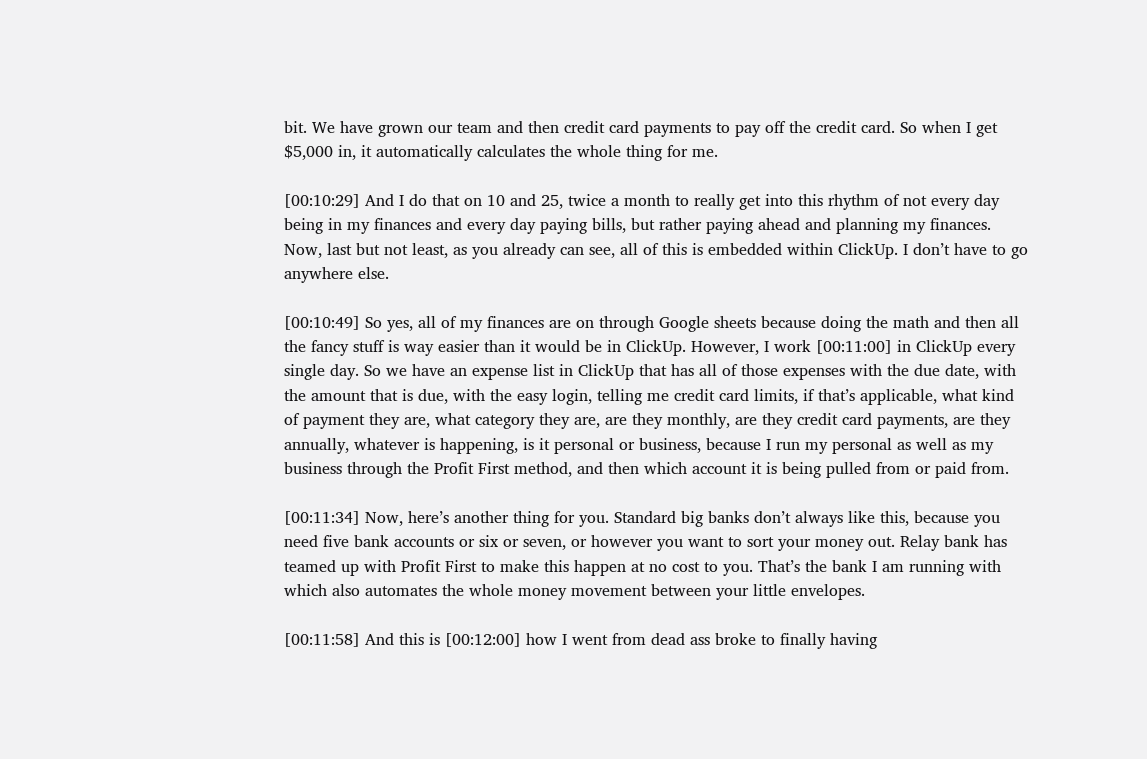bit. We have grown our team and then credit card payments to pay off the credit card. So when I get $5,000 in, it automatically calculates the whole thing for me.

[00:10:29] And I do that on 10 and 25, twice a month to really get into this rhythm of not every day being in my finances and every day paying bills, but rather paying ahead and planning my finances. Now, last but not least, as you already can see, all of this is embedded within ClickUp. I don’t have to go anywhere else.

[00:10:49] So yes, all of my finances are on through Google sheets because doing the math and then all the fancy stuff is way easier than it would be in ClickUp. However, I work [00:11:00] in ClickUp every single day. So we have an expense list in ClickUp that has all of those expenses with the due date, with the amount that is due, with the easy login, telling me credit card limits, if that’s applicable, what kind of payment they are, what category they are, are they monthly, are they credit card payments, are they annually, whatever is happening, is it personal or business, because I run my personal as well as my business through the Profit First method, and then which account it is being pulled from or paid from.

[00:11:34] Now, here’s another thing for you. Standard big banks don’t always like this, because you need five bank accounts or six or seven, or however you want to sort your money out. Relay bank has teamed up with Profit First to make this happen at no cost to you. That’s the bank I am running with which also automates the whole money movement between your little envelopes.

[00:11:58] And this is [00:12:00] how I went from dead ass broke to finally having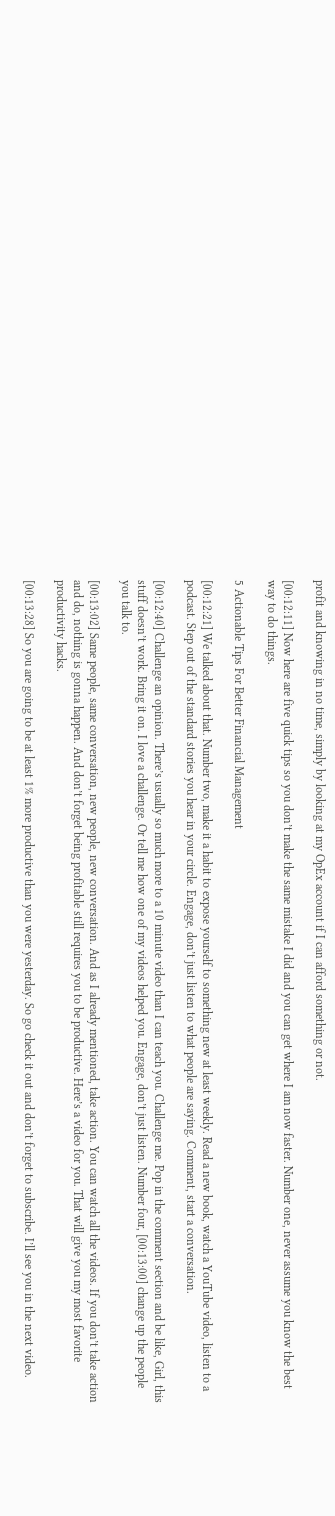profit and knowing in no time, simply by looking at my OpEx account if I can afford something or not.

[00:12:11] Now here are five quick tips so you don’t make the same mistake I did and you can get where I am now faster. Number one, never assume you know the best way to do things.

5 Actionable Tips For Better Financial Management

[00:12:21] We talked about that. Number two, make it a habit to expose yourself to something new at least weekly. Read a new book, watch a YouTube video, listen to a podcast. Step out of the standard stories you hear in your circle. Engage, don’t just listen to what people are saying. Comment, start a conversation.

[00:12:40] Challenge an opinion. There’s usually so much more to a 10 minute video than I can teach you. Challenge me. Pop in the comment section and be like, Girl, this stuff doesn’t work. Bring it on. I love a challenge. Or tell me how one of my videos helped you. Engage, don’t just listen. Number four, [00:13:00] change up the people you talk to.

[00:13:02] Same people, same conversation, new people, new conversation. And as I already mentioned, take action. You can watch all the videos. If you don’t take action and do, nothing is gonna happen. And don’t forget being profitable still requires you to be productive. Here’s a video for you. That will give you my most favorite productivity hacks.

[00:13:28] So you are going to be at least 1% more productive than you were yesterday. So go check it out and don’t forget to subscribe. I’ll see you in the next video.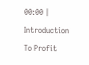00:00 | Introduction To Profit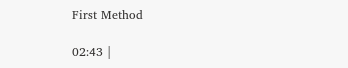First Method

02:43 |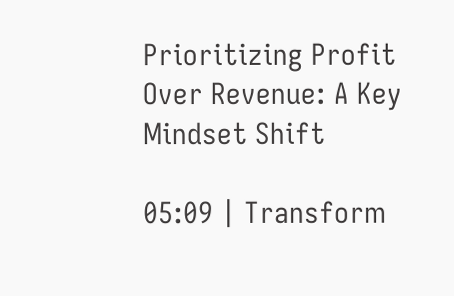Prioritizing Profit Over Revenue: A Key Mindset Shift

05:09 | Transform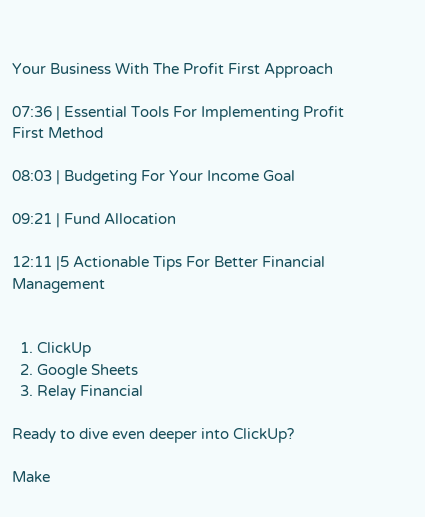Your Business With The Profit First Approach

07:36 | Essential Tools For Implementing Profit First Method

08:03 | Budgeting For Your Income Goal

09:21 | Fund Allocation

12:11 |5 Actionable Tips For Better Financial Management


  1. ClickUp
  2. Google Sheets
  3. Relay Financial

Ready to dive even deeper into ClickUp?

Make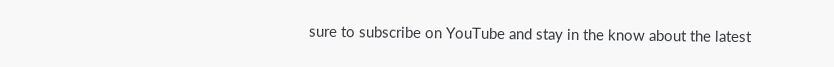sure to subscribe on YouTube and stay in the know about the latest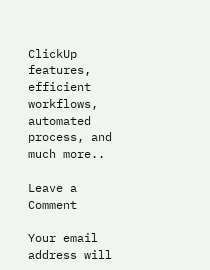ClickUp features, efficient workflows, automated process, and much more..

Leave a Comment

Your email address will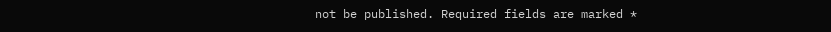not be published. Required fields are marked *